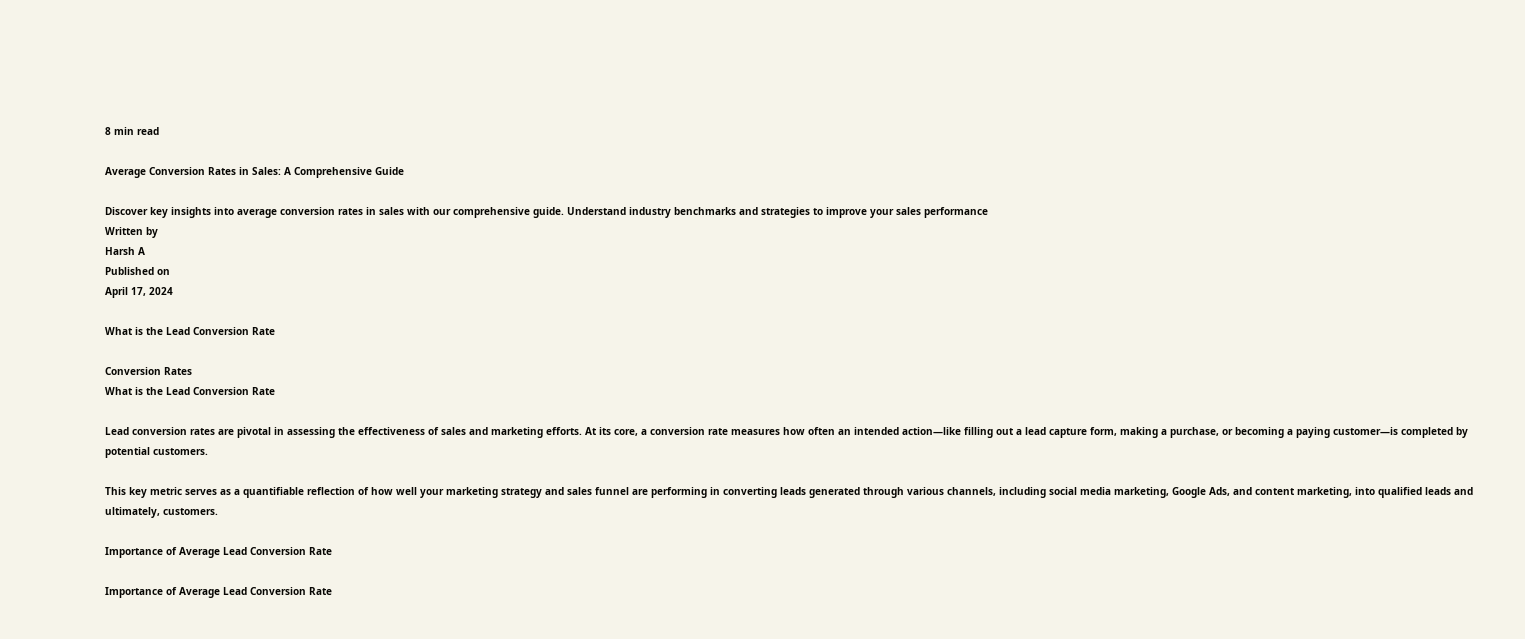8 min read

Average Conversion Rates in Sales: A Comprehensive Guide

Discover key insights into average conversion rates in sales with our comprehensive guide. Understand industry benchmarks and strategies to improve your sales performance
Written by
Harsh A
Published on
April 17, 2024

What is the Lead Conversion Rate

Conversion Rates
What is the Lead Conversion Rate

Lead conversion rates are pivotal in assessing the effectiveness of sales and marketing efforts. At its core, a conversion rate measures how often an intended action—like filling out a lead capture form, making a purchase, or becoming a paying customer—is completed by potential customers.

This key metric serves as a quantifiable reflection of how well your marketing strategy and sales funnel are performing in converting leads generated through various channels, including social media marketing, Google Ads, and content marketing, into qualified leads and ultimately, customers.

Importance of Average Lead Conversion Rate

Importance of Average Lead Conversion Rate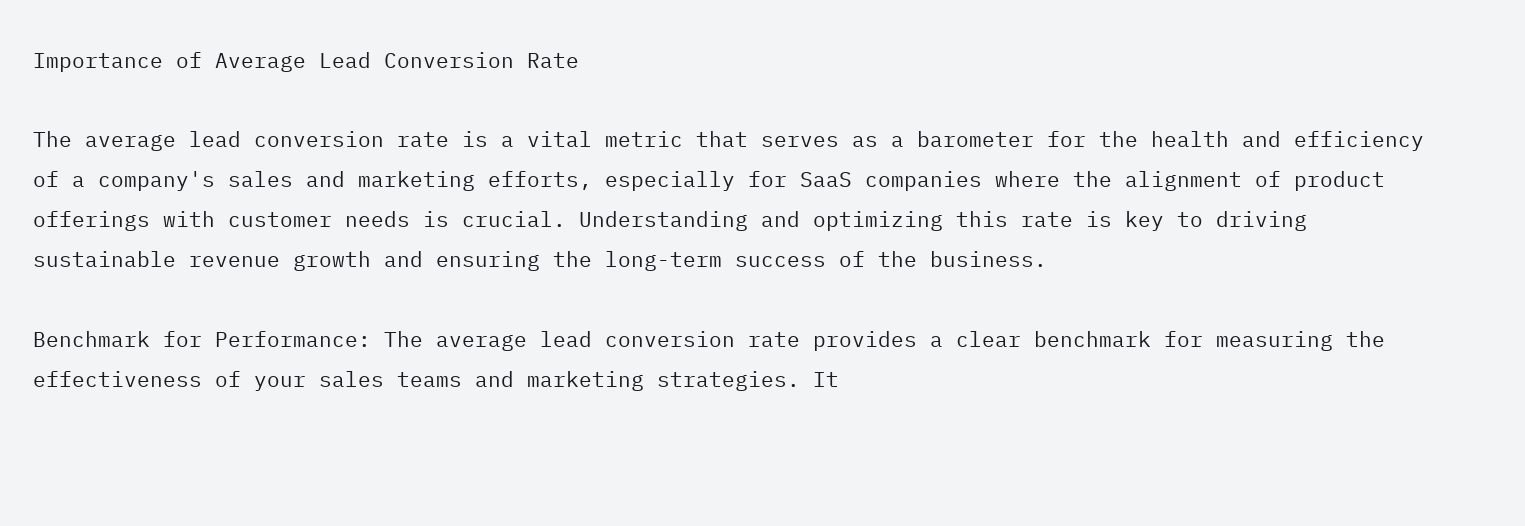Importance of Average Lead Conversion Rate

The average lead conversion rate is a vital metric that serves as a barometer for the health and efficiency of a company's sales and marketing efforts, especially for SaaS companies where the alignment of product offerings with customer needs is crucial. Understanding and optimizing this rate is key to driving sustainable revenue growth and ensuring the long-term success of the business.

Benchmark for Performance: The average lead conversion rate provides a clear benchmark for measuring the effectiveness of your sales teams and marketing strategies. It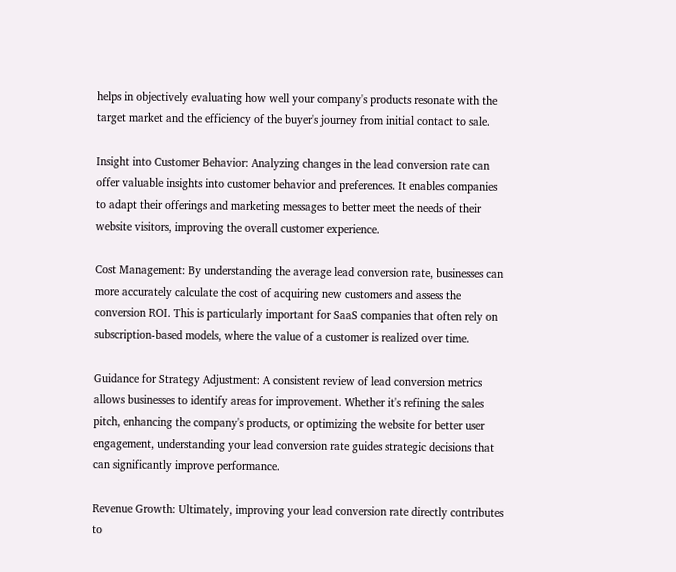helps in objectively evaluating how well your company's products resonate with the target market and the efficiency of the buyer's journey from initial contact to sale.

Insight into Customer Behavior: Analyzing changes in the lead conversion rate can offer valuable insights into customer behavior and preferences. It enables companies to adapt their offerings and marketing messages to better meet the needs of their website visitors, improving the overall customer experience.

Cost Management: By understanding the average lead conversion rate, businesses can more accurately calculate the cost of acquiring new customers and assess the conversion ROI. This is particularly important for SaaS companies that often rely on subscription-based models, where the value of a customer is realized over time.

Guidance for Strategy Adjustment: A consistent review of lead conversion metrics allows businesses to identify areas for improvement. Whether it's refining the sales pitch, enhancing the company's products, or optimizing the website for better user engagement, understanding your lead conversion rate guides strategic decisions that can significantly improve performance.

Revenue Growth: Ultimately, improving your lead conversion rate directly contributes to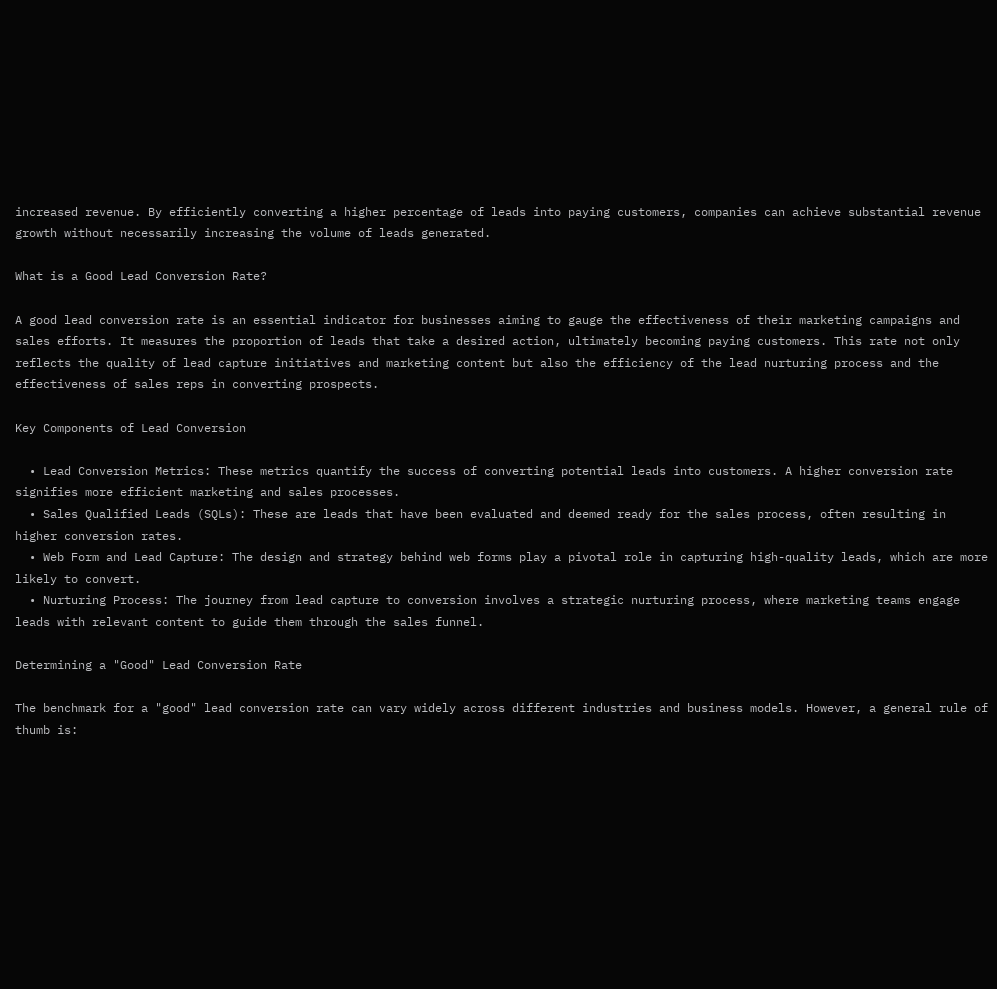increased revenue. By efficiently converting a higher percentage of leads into paying customers, companies can achieve substantial revenue growth without necessarily increasing the volume of leads generated.

What is a Good Lead Conversion Rate?

A good lead conversion rate is an essential indicator for businesses aiming to gauge the effectiveness of their marketing campaigns and sales efforts. It measures the proportion of leads that take a desired action, ultimately becoming paying customers. This rate not only reflects the quality of lead capture initiatives and marketing content but also the efficiency of the lead nurturing process and the effectiveness of sales reps in converting prospects.

Key Components of Lead Conversion

  • Lead Conversion Metrics: These metrics quantify the success of converting potential leads into customers. A higher conversion rate signifies more efficient marketing and sales processes.
  • Sales Qualified Leads (SQLs): These are leads that have been evaluated and deemed ready for the sales process, often resulting in higher conversion rates.
  • Web Form and Lead Capture: The design and strategy behind web forms play a pivotal role in capturing high-quality leads, which are more likely to convert.
  • Nurturing Process: The journey from lead capture to conversion involves a strategic nurturing process, where marketing teams engage leads with relevant content to guide them through the sales funnel.

Determining a "Good" Lead Conversion Rate

The benchmark for a "good" lead conversion rate can vary widely across different industries and business models. However, a general rule of thumb is: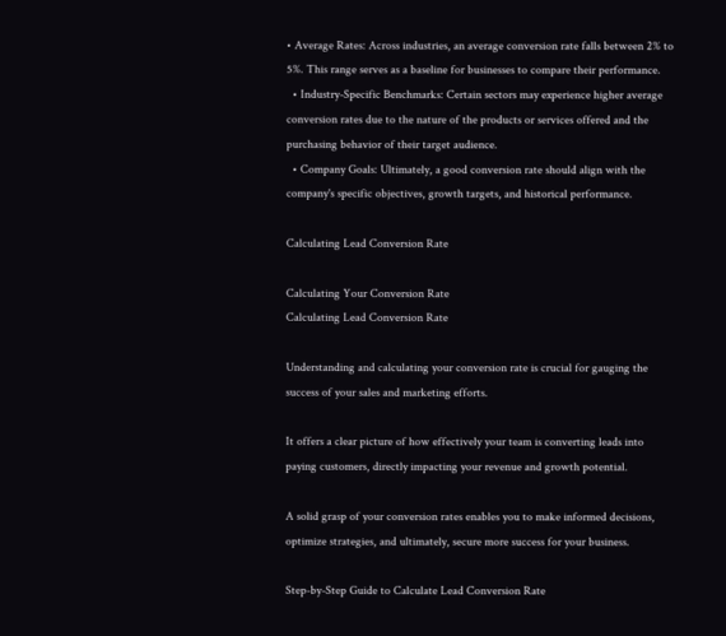• Average Rates: Across industries, an average conversion rate falls between 2% to 5%. This range serves as a baseline for businesses to compare their performance.
  • Industry-Specific Benchmarks: Certain sectors may experience higher average conversion rates due to the nature of the products or services offered and the purchasing behavior of their target audience.
  • Company Goals: Ultimately, a good conversion rate should align with the company's specific objectives, growth targets, and historical performance.

Calculating Lead Conversion Rate

Calculating Your Conversion Rate
Calculating Lead Conversion Rate

Understanding and calculating your conversion rate is crucial for gauging the success of your sales and marketing efforts.

It offers a clear picture of how effectively your team is converting leads into paying customers, directly impacting your revenue and growth potential.

A solid grasp of your conversion rates enables you to make informed decisions, optimize strategies, and ultimately, secure more success for your business.

Step-by-Step Guide to Calculate Lead Conversion Rate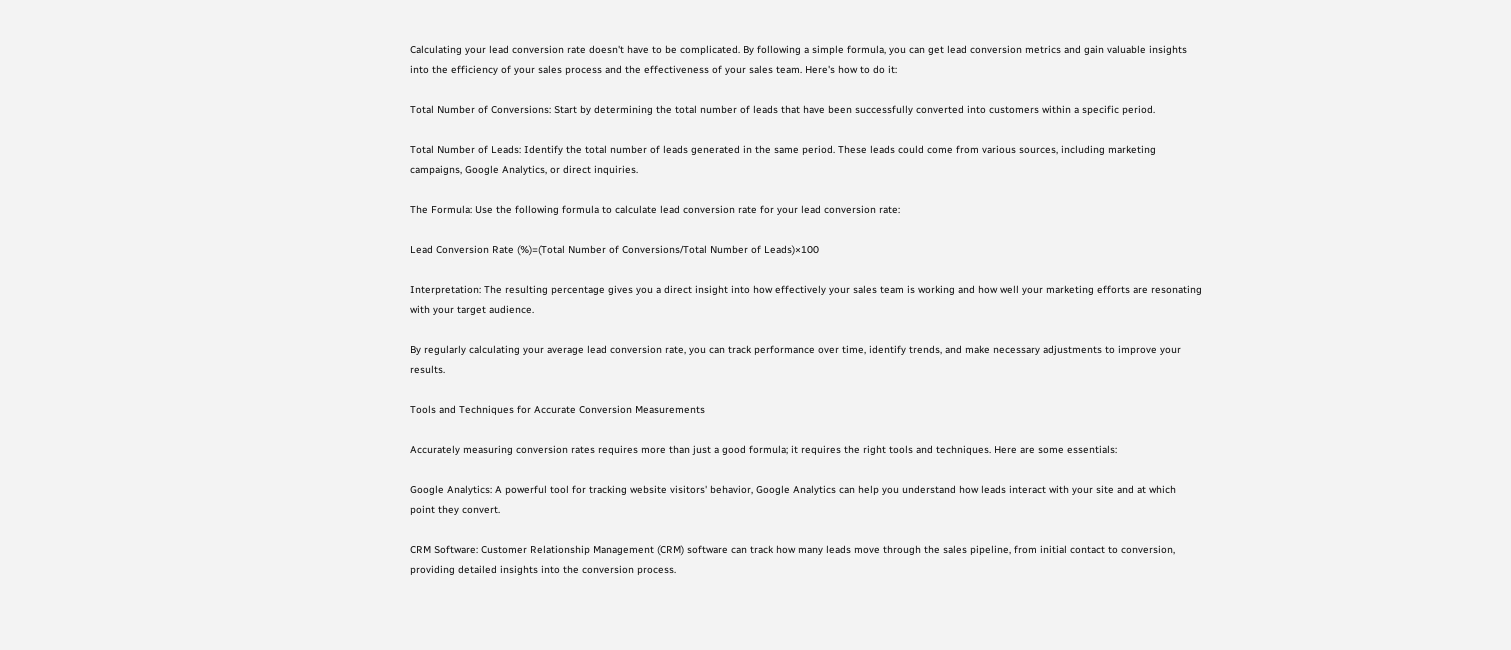Calculating your lead conversion rate doesn't have to be complicated. By following a simple formula, you can get lead conversion metrics and gain valuable insights into the efficiency of your sales process and the effectiveness of your sales team. Here's how to do it:

Total Number of Conversions: Start by determining the total number of leads that have been successfully converted into customers within a specific period.

Total Number of Leads: Identify the total number of leads generated in the same period. These leads could come from various sources, including marketing campaigns, Google Analytics, or direct inquiries.

The Formula: Use the following formula to calculate lead conversion rate for your lead conversion rate:

Lead Conversion Rate (%)=(Total Number of Conversions/Total Number of Leads)×100

Interpretation: The resulting percentage gives you a direct insight into how effectively your sales team is working and how well your marketing efforts are resonating with your target audience.

By regularly calculating your average lead conversion rate, you can track performance over time, identify trends, and make necessary adjustments to improve your results.

Tools and Techniques for Accurate Conversion Measurements

Accurately measuring conversion rates requires more than just a good formula; it requires the right tools and techniques. Here are some essentials:

Google Analytics: A powerful tool for tracking website visitors' behavior, Google Analytics can help you understand how leads interact with your site and at which point they convert.

CRM Software: Customer Relationship Management (CRM) software can track how many leads move through the sales pipeline, from initial contact to conversion, providing detailed insights into the conversion process.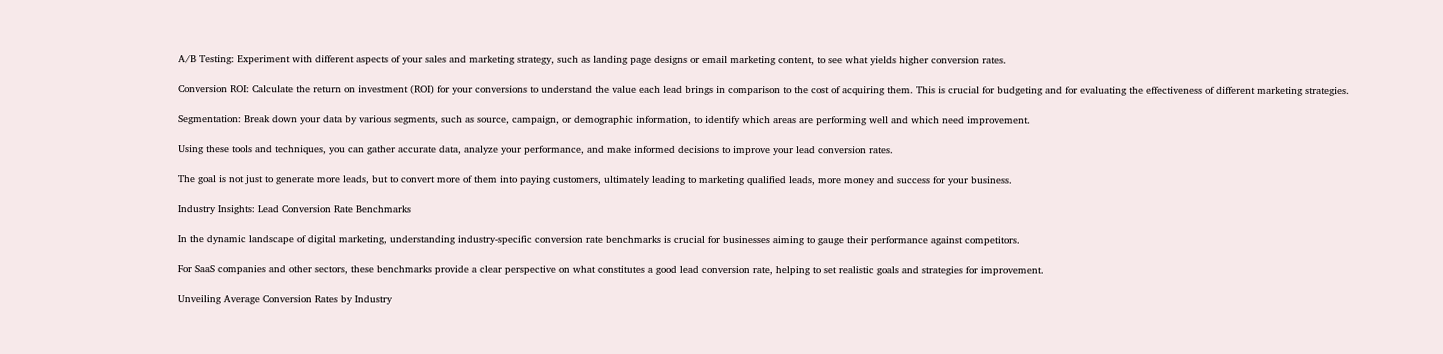A/B Testing: Experiment with different aspects of your sales and marketing strategy, such as landing page designs or email marketing content, to see what yields higher conversion rates.

Conversion ROI: Calculate the return on investment (ROI) for your conversions to understand the value each lead brings in comparison to the cost of acquiring them. This is crucial for budgeting and for evaluating the effectiveness of different marketing strategies.

Segmentation: Break down your data by various segments, such as source, campaign, or demographic information, to identify which areas are performing well and which need improvement.

Using these tools and techniques, you can gather accurate data, analyze your performance, and make informed decisions to improve your lead conversion rates.

The goal is not just to generate more leads, but to convert more of them into paying customers, ultimately leading to marketing qualified leads, more money and success for your business.

Industry Insights: Lead Conversion Rate Benchmarks

In the dynamic landscape of digital marketing, understanding industry-specific conversion rate benchmarks is crucial for businesses aiming to gauge their performance against competitors.

For SaaS companies and other sectors, these benchmarks provide a clear perspective on what constitutes a good lead conversion rate, helping to set realistic goals and strategies for improvement.

Unveiling Average Conversion Rates by Industry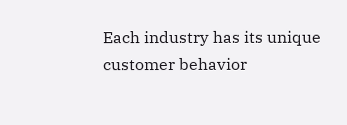Each industry has its unique customer behavior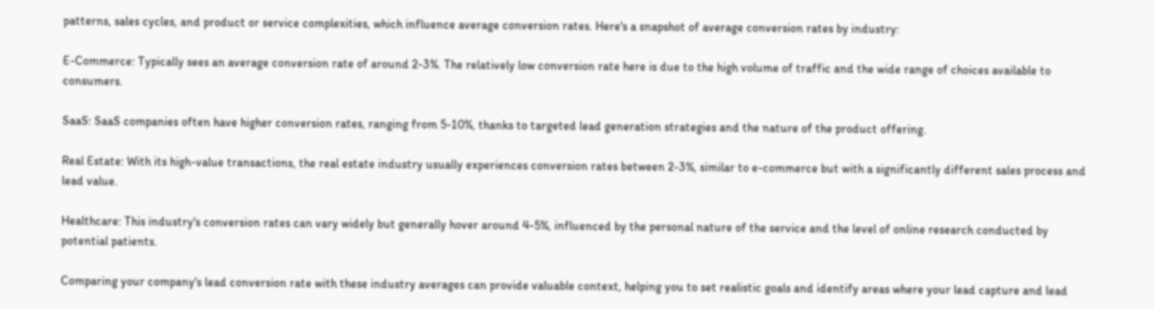patterns, sales cycles, and product or service complexities, which influence average conversion rates. Here's a snapshot of average conversion rates by industry:

E-Commerce: Typically sees an average conversion rate of around 2-3%. The relatively low conversion rate here is due to the high volume of traffic and the wide range of choices available to consumers.

SaaS: SaaS companies often have higher conversion rates, ranging from 5-10%, thanks to targeted lead generation strategies and the nature of the product offering.

Real Estate: With its high-value transactions, the real estate industry usually experiences conversion rates between 2-3%, similar to e-commerce but with a significantly different sales process and lead value.

Healthcare: This industry's conversion rates can vary widely but generally hover around 4-5%, influenced by the personal nature of the service and the level of online research conducted by potential patients.

Comparing your company's lead conversion rate with these industry averages can provide valuable context, helping you to set realistic goals and identify areas where your lead capture and lead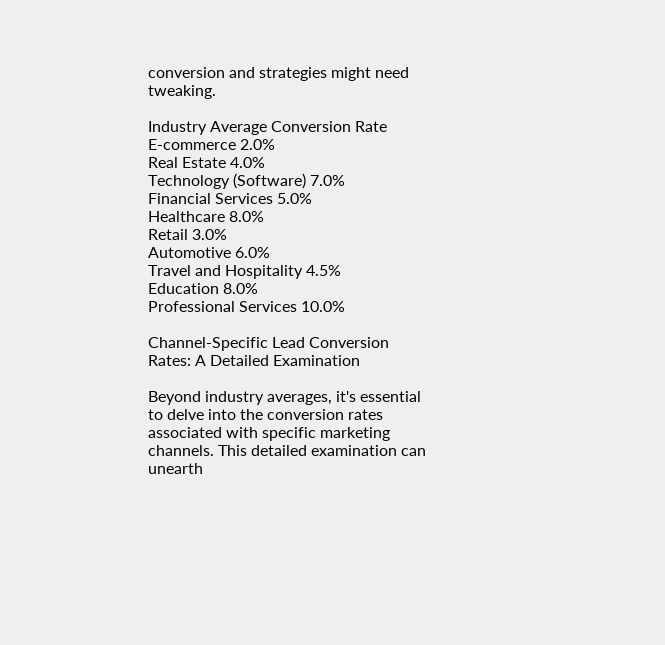conversion and strategies might need tweaking.

Industry Average Conversion Rate
E-commerce 2.0%
Real Estate 4.0%
Technology (Software) 7.0%
Financial Services 5.0%
Healthcare 8.0%
Retail 3.0%
Automotive 6.0%
Travel and Hospitality 4.5%
Education 8.0%
Professional Services 10.0%

Channel-Specific Lead Conversion Rates: A Detailed Examination

Beyond industry averages, it's essential to delve into the conversion rates associated with specific marketing channels. This detailed examination can unearth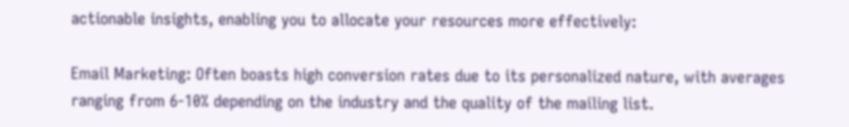actionable insights, enabling you to allocate your resources more effectively:

Email Marketing: Often boasts high conversion rates due to its personalized nature, with averages ranging from 6-10% depending on the industry and the quality of the mailing list.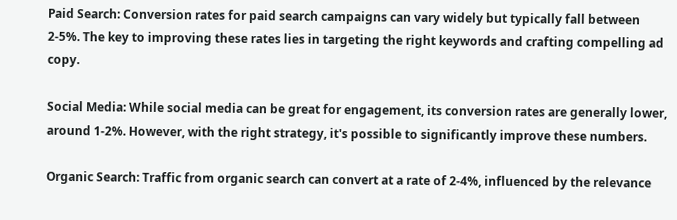Paid Search: Conversion rates for paid search campaigns can vary widely but typically fall between 2-5%. The key to improving these rates lies in targeting the right keywords and crafting compelling ad copy.

Social Media: While social media can be great for engagement, its conversion rates are generally lower, around 1-2%. However, with the right strategy, it's possible to significantly improve these numbers.

Organic Search: Traffic from organic search can convert at a rate of 2-4%, influenced by the relevance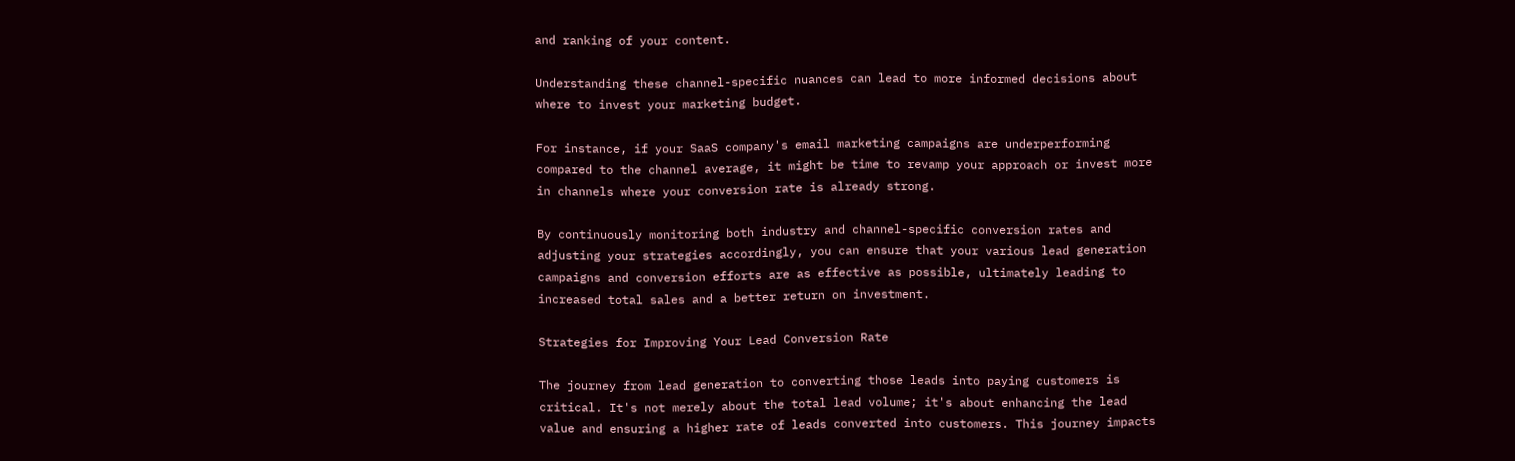and ranking of your content.

Understanding these channel-specific nuances can lead to more informed decisions about where to invest your marketing budget.

For instance, if your SaaS company's email marketing campaigns are underperforming compared to the channel average, it might be time to revamp your approach or invest more in channels where your conversion rate is already strong.

By continuously monitoring both industry and channel-specific conversion rates and adjusting your strategies accordingly, you can ensure that your various lead generation campaigns and conversion efforts are as effective as possible, ultimately leading to increased total sales and a better return on investment.

Strategies for Improving Your Lead Conversion Rate

The journey from lead generation to converting those leads into paying customers is critical. It's not merely about the total lead volume; it's about enhancing the lead value and ensuring a higher rate of leads converted into customers. This journey impacts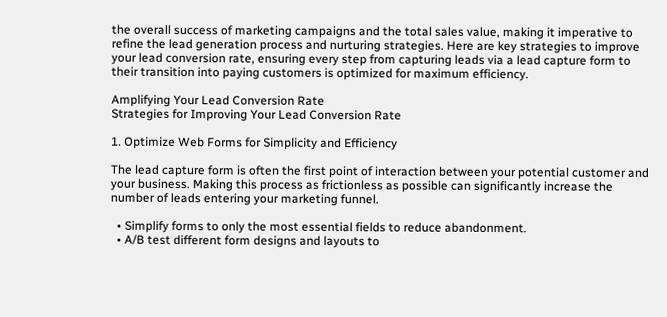the overall success of marketing campaigns and the total sales value, making it imperative to refine the lead generation process and nurturing strategies. Here are key strategies to improve your lead conversion rate, ensuring every step from capturing leads via a lead capture form to their transition into paying customers is optimized for maximum efficiency.

Amplifying Your Lead Conversion Rate
Strategies for Improving Your Lead Conversion Rate

1. Optimize Web Forms for Simplicity and Efficiency

The lead capture form is often the first point of interaction between your potential customer and your business. Making this process as frictionless as possible can significantly increase the number of leads entering your marketing funnel.

  • Simplify forms to only the most essential fields to reduce abandonment.
  • A/B test different form designs and layouts to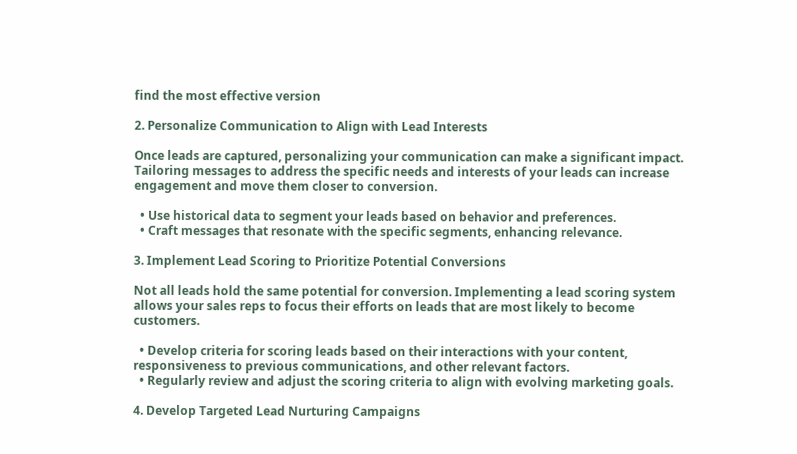find the most effective version

2. Personalize Communication to Align with Lead Interests

Once leads are captured, personalizing your communication can make a significant impact. Tailoring messages to address the specific needs and interests of your leads can increase engagement and move them closer to conversion.

  • Use historical data to segment your leads based on behavior and preferences.
  • Craft messages that resonate with the specific segments, enhancing relevance.

3. Implement Lead Scoring to Prioritize Potential Conversions

Not all leads hold the same potential for conversion. Implementing a lead scoring system allows your sales reps to focus their efforts on leads that are most likely to become customers.

  • Develop criteria for scoring leads based on their interactions with your content, responsiveness to previous communications, and other relevant factors.
  • Regularly review and adjust the scoring criteria to align with evolving marketing goals.

4. Develop Targeted Lead Nurturing Campaigns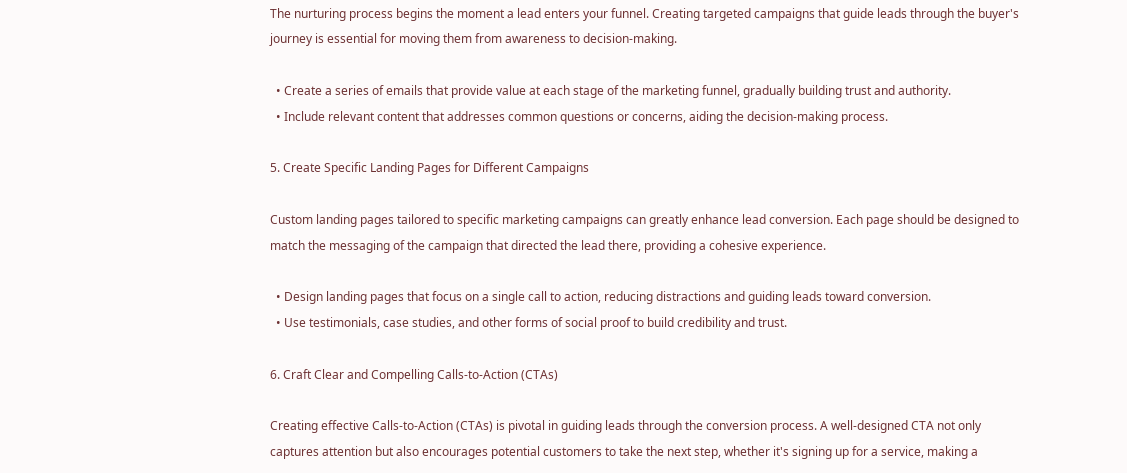The nurturing process begins the moment a lead enters your funnel. Creating targeted campaigns that guide leads through the buyer's journey is essential for moving them from awareness to decision-making.

  • Create a series of emails that provide value at each stage of the marketing funnel, gradually building trust and authority.
  • Include relevant content that addresses common questions or concerns, aiding the decision-making process.

5. Create Specific Landing Pages for Different Campaigns

Custom landing pages tailored to specific marketing campaigns can greatly enhance lead conversion. Each page should be designed to match the messaging of the campaign that directed the lead there, providing a cohesive experience.

  • Design landing pages that focus on a single call to action, reducing distractions and guiding leads toward conversion.
  • Use testimonials, case studies, and other forms of social proof to build credibility and trust.

6. Craft Clear and Compelling Calls-to-Action (CTAs)

Creating effective Calls-to-Action (CTAs) is pivotal in guiding leads through the conversion process. A well-designed CTA not only captures attention but also encourages potential customers to take the next step, whether it's signing up for a service, making a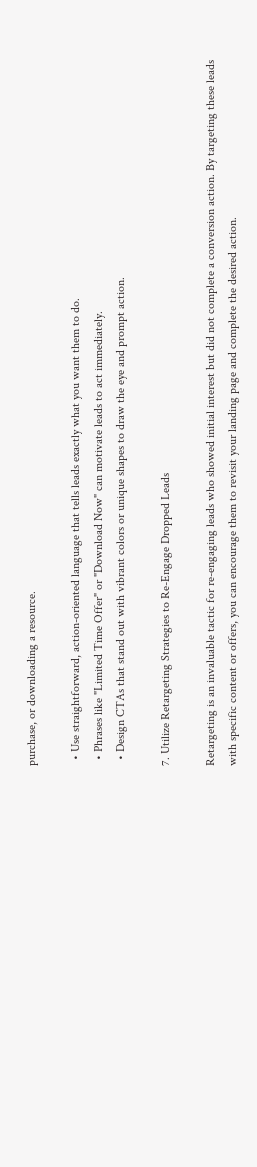purchase, or downloading a resource.

  • Use straightforward, action-oriented language that tells leads exactly what you want them to do.
  • Phrases like "Limited Time Offer" or "Download Now" can motivate leads to act immediately.
  • Design CTAs that stand out with vibrant colors or unique shapes to draw the eye and prompt action.

7. Utilize Retargeting Strategies to Re-Engage Dropped Leads

Retargeting is an invaluable tactic for re-engaging leads who showed initial interest but did not complete a conversion action. By targeting these leads with specific content or offers, you can encourage them to revisit your landing page and complete the desired action.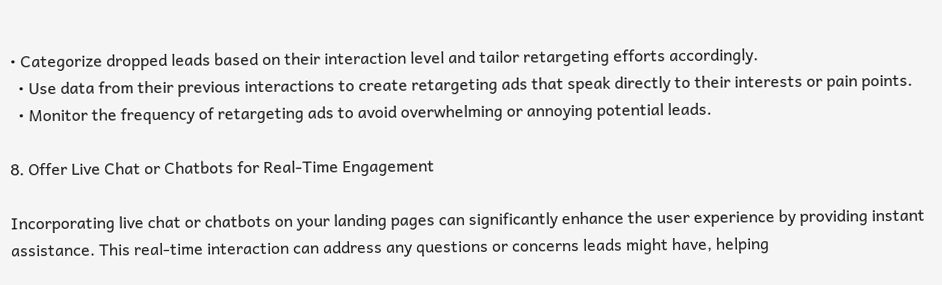• Categorize dropped leads based on their interaction level and tailor retargeting efforts accordingly.
  • Use data from their previous interactions to create retargeting ads that speak directly to their interests or pain points.
  • Monitor the frequency of retargeting ads to avoid overwhelming or annoying potential leads.

8. Offer Live Chat or Chatbots for Real-Time Engagement

Incorporating live chat or chatbots on your landing pages can significantly enhance the user experience by providing instant assistance. This real-time interaction can address any questions or concerns leads might have, helping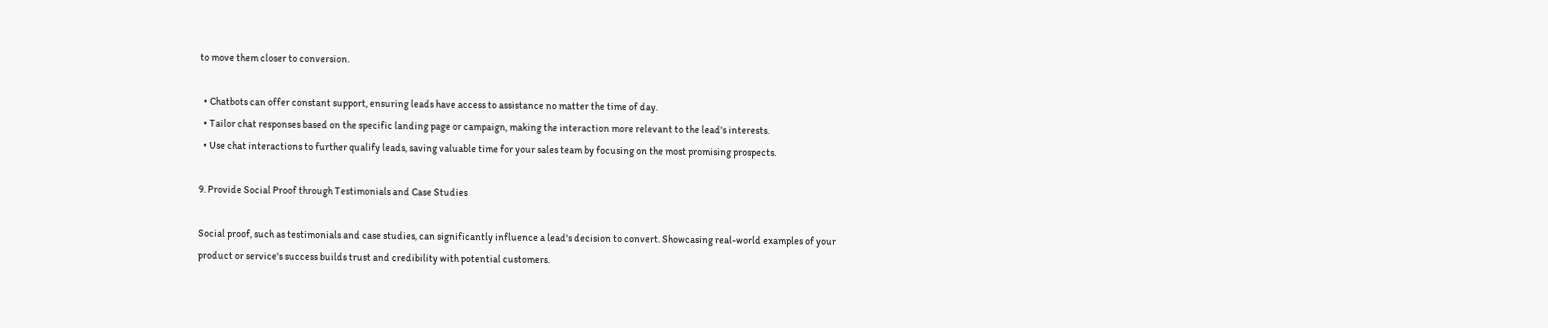to move them closer to conversion.

  • Chatbots can offer constant support, ensuring leads have access to assistance no matter the time of day.
  • Tailor chat responses based on the specific landing page or campaign, making the interaction more relevant to the lead's interests.
  • Use chat interactions to further qualify leads, saving valuable time for your sales team by focusing on the most promising prospects.

9. Provide Social Proof through Testimonials and Case Studies

Social proof, such as testimonials and case studies, can significantly influence a lead's decision to convert. Showcasing real-world examples of your product or service's success builds trust and credibility with potential customers.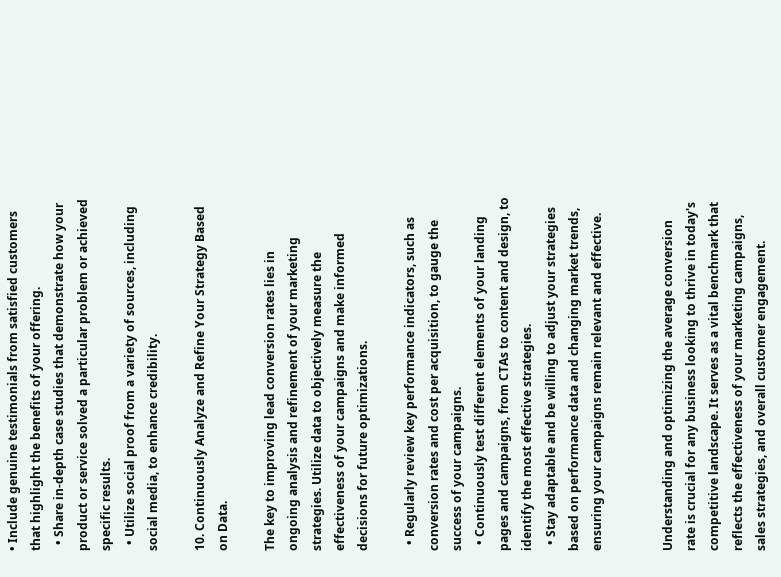• Include genuine testimonials from satisfied customers that highlight the benefits of your offering.
  • Share in-depth case studies that demonstrate how your product or service solved a particular problem or achieved specific results.
  • Utilize social proof from a variety of sources, including social media, to enhance credibility.

10. Continuously Analyze and Refine Your Strategy Based on Data.

The key to improving lead conversion rates lies in ongoing analysis and refinement of your marketing strategies. Utilize data to objectively measure the effectiveness of your campaigns and make informed decisions for future optimizations.

  • Regularly review key performance indicators, such as conversion rates and cost per acquisition, to gauge the success of your campaigns.
  • Continuously test different elements of your landing pages and campaigns, from CTAs to content and design, to identify the most effective strategies.
  • Stay adaptable and be willing to adjust your strategies based on performance data and changing market trends, ensuring your campaigns remain relevant and effective.


Understanding and optimizing the average conversion rate is crucial for any business looking to thrive in today's competitive landscape. It serves as a vital benchmark that reflects the effectiveness of your marketing campaigns, sales strategies, and overall customer engagement.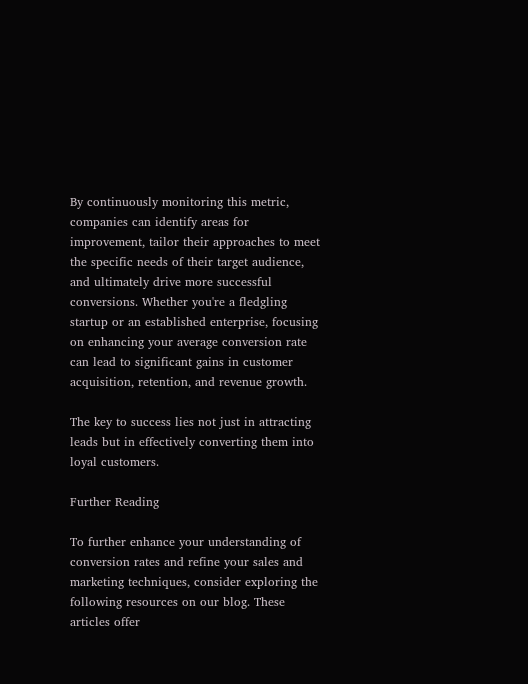By continuously monitoring this metric, companies can identify areas for improvement, tailor their approaches to meet the specific needs of their target audience, and ultimately drive more successful conversions. Whether you're a fledgling startup or an established enterprise, focusing on enhancing your average conversion rate can lead to significant gains in customer acquisition, retention, and revenue growth.

The key to success lies not just in attracting leads but in effectively converting them into loyal customers.

Further Reading

To further enhance your understanding of conversion rates and refine your sales and marketing techniques, consider exploring the following resources on our blog. These articles offer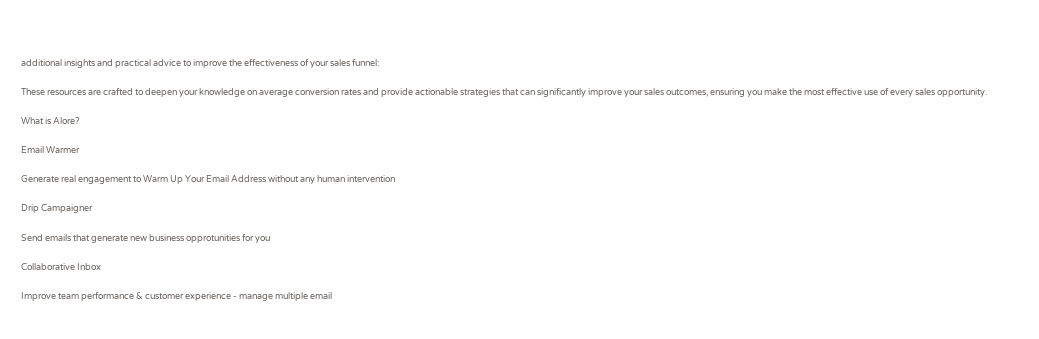additional insights and practical advice to improve the effectiveness of your sales funnel:

These resources are crafted to deepen your knowledge on average conversion rates and provide actionable strategies that can significantly improve your sales outcomes, ensuring you make the most effective use of every sales opportunity.

What is Alore?

Email Warmer

Generate real engagement to Warm Up Your Email Address without any human intervention

Drip Campaigner

Send emails that generate new business opprotunities for you

Collaborative Inbox

Improve team performance & customer experience - manage multiple email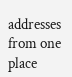addresses from one place